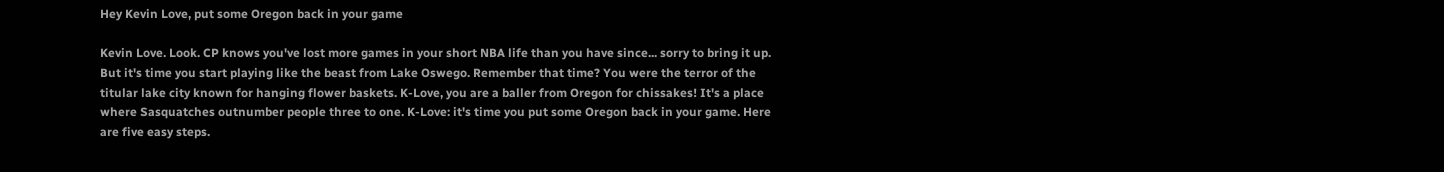Hey Kevin Love, put some Oregon back in your game

Kevin Love. Look. CP knows you've lost more games in your short NBA life than you have since... sorry to bring it up. But it's time you start playing like the beast from Lake Oswego. Remember that time? You were the terror of the titular lake city known for hanging flower baskets. K-Love, you are a baller from Oregon for chissakes! It's a place where Sasquatches outnumber people three to one. K-Love: it's time you put some Oregon back in your game. Here are five easy steps.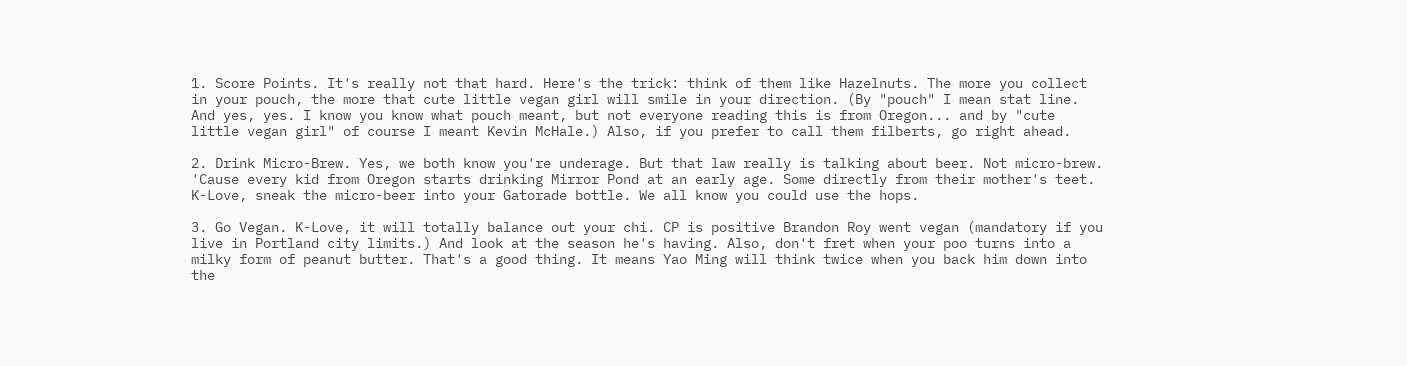1. Score Points. It's really not that hard. Here's the trick: think of them like Hazelnuts. The more you collect in your pouch, the more that cute little vegan girl will smile in your direction. (By "pouch" I mean stat line. And yes, yes. I know you know what pouch meant, but not everyone reading this is from Oregon... and by "cute little vegan girl" of course I meant Kevin McHale.) Also, if you prefer to call them filberts, go right ahead.

2. Drink Micro-Brew. Yes, we both know you're underage. But that law really is talking about beer. Not micro-brew. 'Cause every kid from Oregon starts drinking Mirror Pond at an early age. Some directly from their mother's teet. K-Love, sneak the micro-beer into your Gatorade bottle. We all know you could use the hops.

3. Go Vegan. K-Love, it will totally balance out your chi. CP is positive Brandon Roy went vegan (mandatory if you live in Portland city limits.) And look at the season he's having. Also, don't fret when your poo turns into a milky form of peanut butter. That's a good thing. It means Yao Ming will think twice when you back him down into the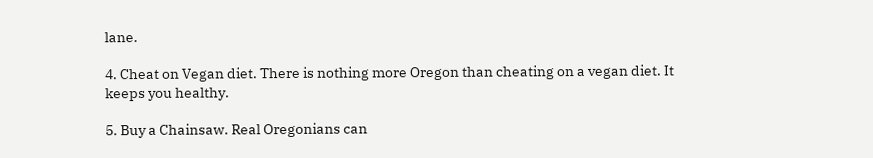lane.

4. Cheat on Vegan diet. There is nothing more Oregon than cheating on a vegan diet. It keeps you healthy.

5. Buy a Chainsaw. Real Oregonians can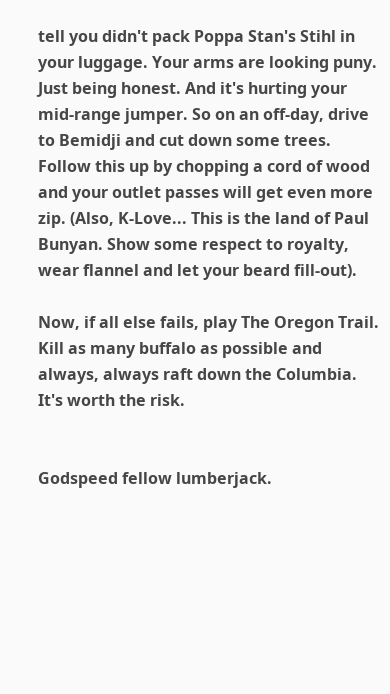tell you didn't pack Poppa Stan's Stihl in your luggage. Your arms are looking puny. Just being honest. And it's hurting your mid-range jumper. So on an off-day, drive to Bemidji and cut down some trees. Follow this up by chopping a cord of wood and your outlet passes will get even more zip. (Also, K-Love... This is the land of Paul Bunyan. Show some respect to royalty, wear flannel and let your beard fill-out).

Now, if all else fails, play The Oregon Trail. Kill as many buffalo as possible and always, always raft down the Columbia. It's worth the risk.


Godspeed fellow lumberjack.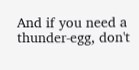And if you need a thunder-egg, don't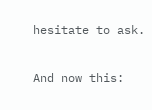hesitate to ask.

And now this: